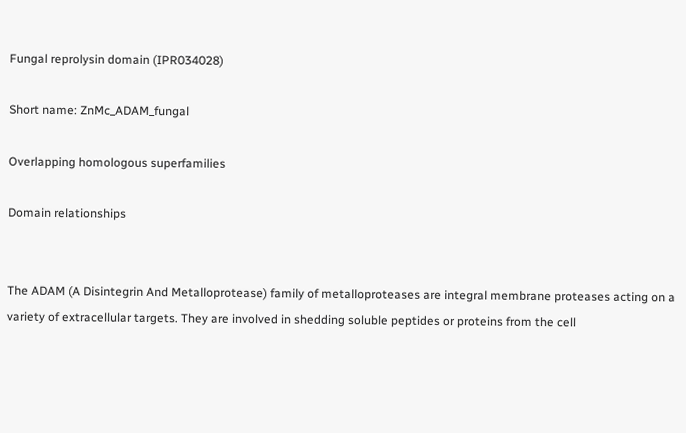Fungal reprolysin domain (IPR034028)

Short name: ZnMc_ADAM_fungal

Overlapping homologous superfamilies

Domain relationships


The ADAM (A Disintegrin And Metalloprotease) family of metalloproteases are integral membrane proteases acting on a variety of extracellular targets. They are involved in shedding soluble peptides or proteins from the cell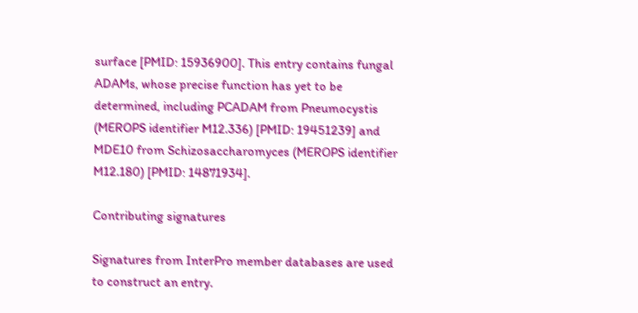surface [PMID: 15936900]. This entry contains fungal ADAMs, whose precise function has yet to be determined, including PCADAM from Pneumocystis (MEROPS identifier M12.336) [PMID: 19451239] and MDE10 from Schizosaccharomyces (MEROPS identifier M12.180) [PMID: 14871934].

Contributing signatures

Signatures from InterPro member databases are used to construct an entry.